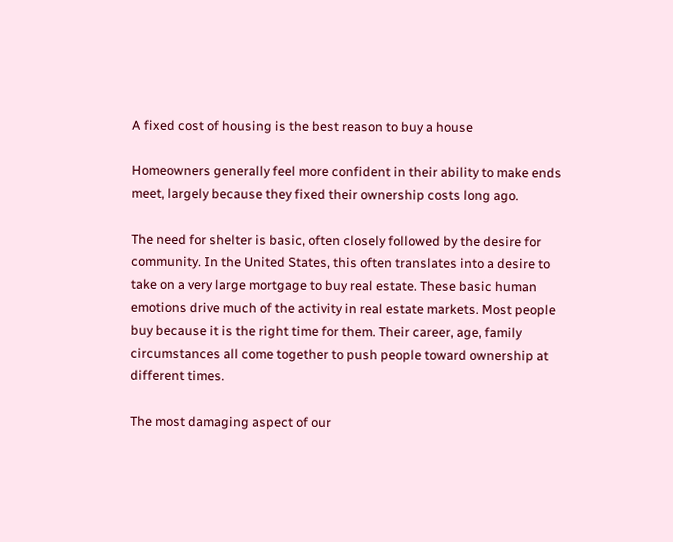A fixed cost of housing is the best reason to buy a house

Homeowners generally feel more confident in their ability to make ends meet, largely because they fixed their ownership costs long ago.

The need for shelter is basic, often closely followed by the desire for community. In the United States, this often translates into a desire to take on a very large mortgage to buy real estate. These basic human emotions drive much of the activity in real estate markets. Most people buy because it is the right time for them. Their career, age, family circumstances all come together to push people toward ownership at different times.

The most damaging aspect of our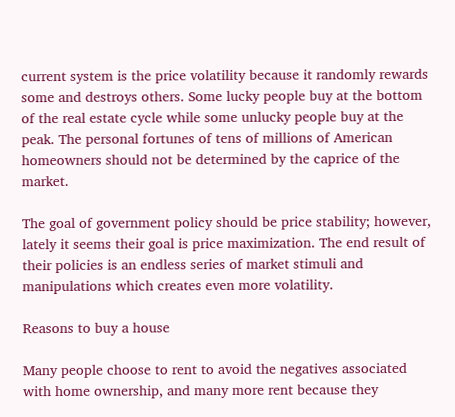current system is the price volatility because it randomly rewards some and destroys others. Some lucky people buy at the bottom of the real estate cycle while some unlucky people buy at the peak. The personal fortunes of tens of millions of American homeowners should not be determined by the caprice of the market.

The goal of government policy should be price stability; however, lately it seems their goal is price maximization. The end result of their policies is an endless series of market stimuli and manipulations which creates even more volatility.

Reasons to buy a house

Many people choose to rent to avoid the negatives associated with home ownership, and many more rent because they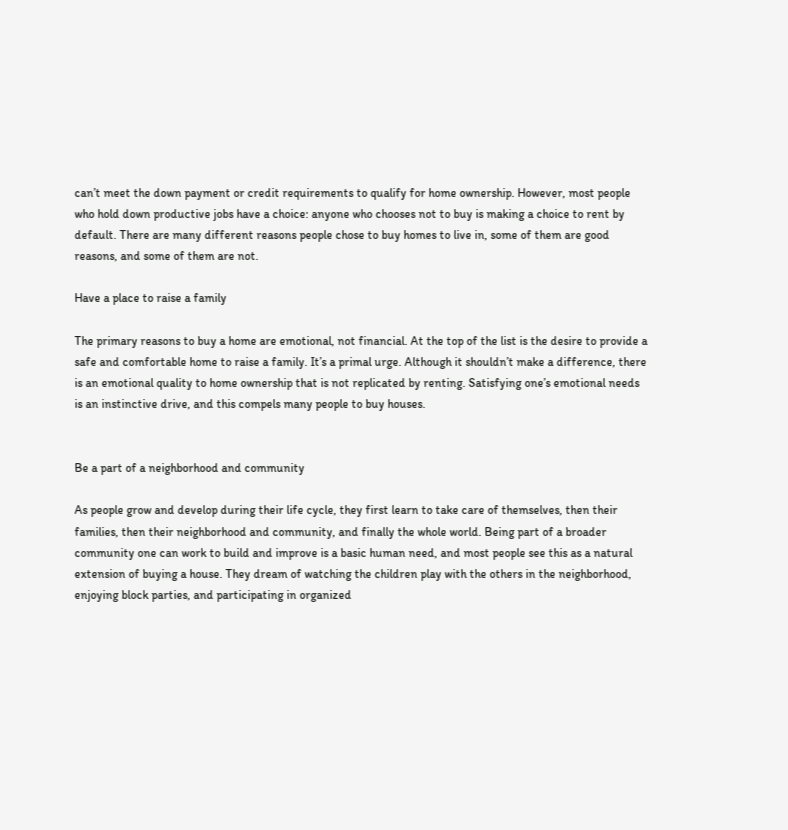can’t meet the down payment or credit requirements to qualify for home ownership. However, most people who hold down productive jobs have a choice: anyone who chooses not to buy is making a choice to rent by default. There are many different reasons people chose to buy homes to live in, some of them are good reasons, and some of them are not.

Have a place to raise a family

The primary reasons to buy a home are emotional, not financial. At the top of the list is the desire to provide a safe and comfortable home to raise a family. It’s a primal urge. Although it shouldn’t make a difference, there is an emotional quality to home ownership that is not replicated by renting. Satisfying one’s emotional needs is an instinctive drive, and this compels many people to buy houses.


Be a part of a neighborhood and community

As people grow and develop during their life cycle, they first learn to take care of themselves, then their families, then their neighborhood and community, and finally the whole world. Being part of a broader community one can work to build and improve is a basic human need, and most people see this as a natural extension of buying a house. They dream of watching the children play with the others in the neighborhood, enjoying block parties, and participating in organized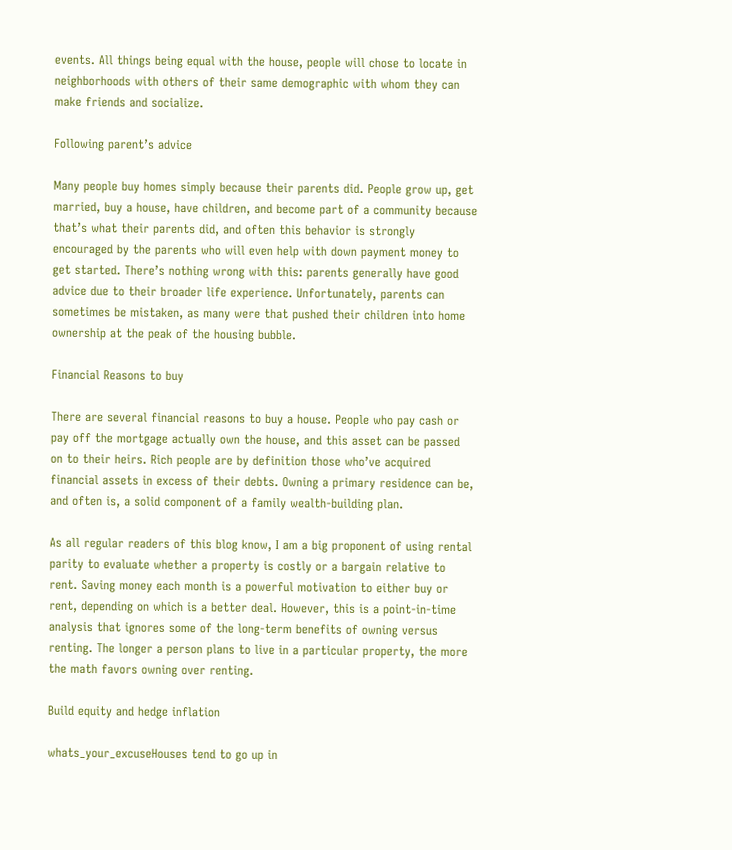events. All things being equal with the house, people will chose to locate in neighborhoods with others of their same demographic with whom they can make friends and socialize.

Following parent’s advice

Many people buy homes simply because their parents did. People grow up, get married, buy a house, have children, and become part of a community because that’s what their parents did, and often this behavior is strongly encouraged by the parents who will even help with down payment money to get started. There’s nothing wrong with this: parents generally have good advice due to their broader life experience. Unfortunately, parents can sometimes be mistaken, as many were that pushed their children into home ownership at the peak of the housing bubble.

Financial Reasons to buy

There are several financial reasons to buy a house. People who pay cash or pay off the mortgage actually own the house, and this asset can be passed on to their heirs. Rich people are by definition those who’ve acquired financial assets in excess of their debts. Owning a primary residence can be, and often is, a solid component of a family wealth-building plan.

As all regular readers of this blog know, I am a big proponent of using rental parity to evaluate whether a property is costly or a bargain relative to rent. Saving money each month is a powerful motivation to either buy or rent, depending on which is a better deal. However, this is a point-in-time analysis that ignores some of the long-term benefits of owning versus renting. The longer a person plans to live in a particular property, the more the math favors owning over renting.

Build equity and hedge inflation

whats_your_excuseHouses tend to go up in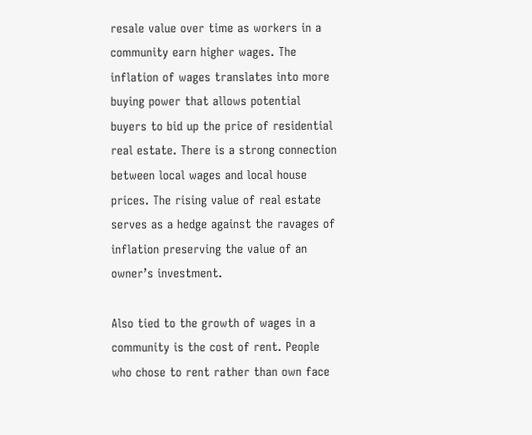resale value over time as workers in a community earn higher wages. The inflation of wages translates into more buying power that allows potential buyers to bid up the price of residential real estate. There is a strong connection between local wages and local house prices. The rising value of real estate serves as a hedge against the ravages of inflation preserving the value of an owner’s investment.

Also tied to the growth of wages in a community is the cost of rent. People who chose to rent rather than own face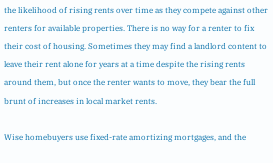the likelihood of rising rents over time as they compete against other renters for available properties. There is no way for a renter to fix their cost of housing. Sometimes they may find a landlord content to leave their rent alone for years at a time despite the rising rents around them, but once the renter wants to move, they bear the full brunt of increases in local market rents.

Wise homebuyers use fixed-rate amortizing mortgages, and the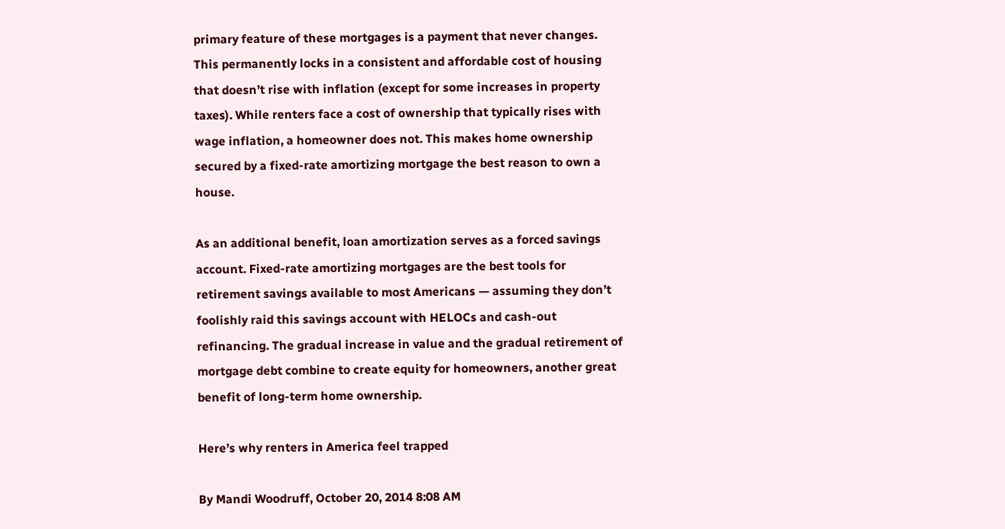primary feature of these mortgages is a payment that never changes. This permanently locks in a consistent and affordable cost of housing that doesn’t rise with inflation (except for some increases in property taxes). While renters face a cost of ownership that typically rises with wage inflation, a homeowner does not. This makes home ownership secured by a fixed-rate amortizing mortgage the best reason to own a house.

As an additional benefit, loan amortization serves as a forced savings account. Fixed-rate amortizing mortgages are the best tools for retirement savings available to most Americans — assuming they don’t foolishly raid this savings account with HELOCs and cash-out refinancing. The gradual increase in value and the gradual retirement of mortgage debt combine to create equity for homeowners, another great benefit of long-term home ownership.

Here’s why renters in America feel trapped

By Mandi Woodruff, October 20, 2014 8:08 AM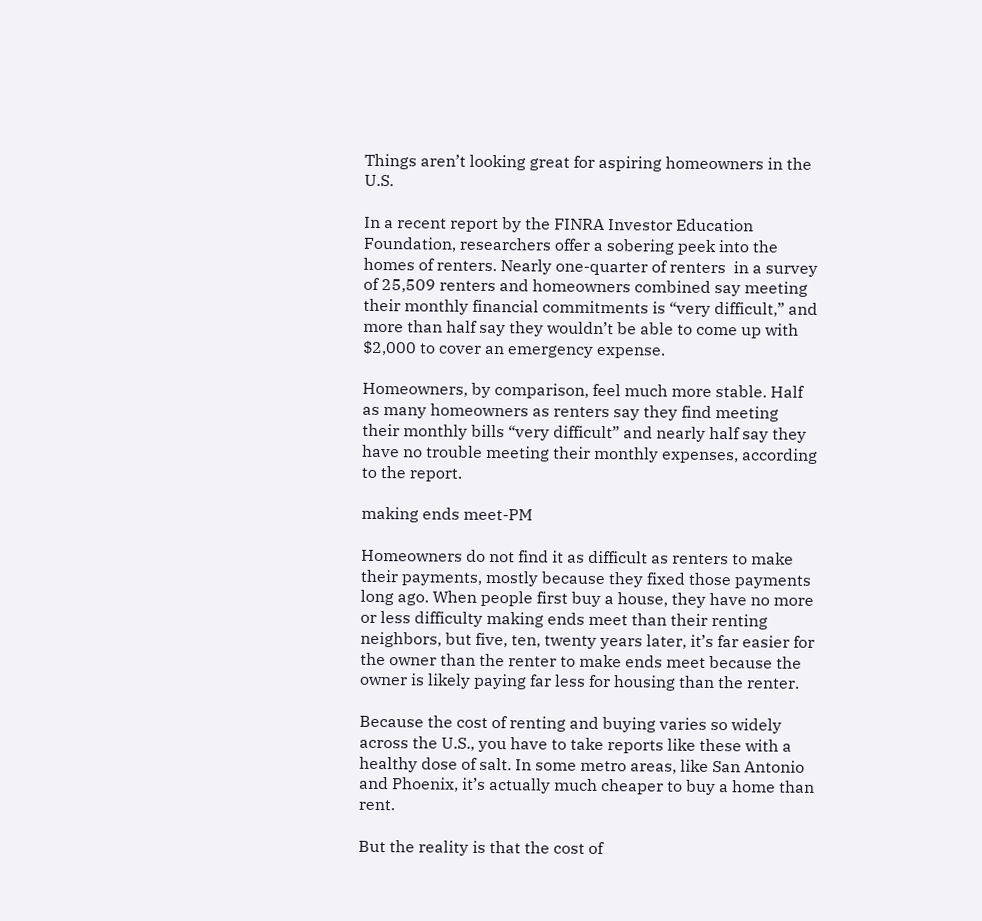Things aren’t looking great for aspiring homeowners in the U.S.

In a recent report by the FINRA Investor Education Foundation, researchers offer a sobering peek into the homes of renters. Nearly one-quarter of renters  in a survey of 25,509 renters and homeowners combined say meeting their monthly financial commitments is “very difficult,” and more than half say they wouldn’t be able to come up with $2,000 to cover an emergency expense.

Homeowners, by comparison, feel much more stable. Half as many homeowners as renters say they find meeting their monthly bills “very difficult” and nearly half say they have no trouble meeting their monthly expenses, according to the report.

making ends meet-PM

Homeowners do not find it as difficult as renters to make their payments, mostly because they fixed those payments long ago. When people first buy a house, they have no more or less difficulty making ends meet than their renting neighbors, but five, ten, twenty years later, it’s far easier for the owner than the renter to make ends meet because the owner is likely paying far less for housing than the renter.

Because the cost of renting and buying varies so widely across the U.S., you have to take reports like these with a healthy dose of salt. In some metro areas, like San Antonio and Phoenix, it’s actually much cheaper to buy a home than rent.

But the reality is that the cost of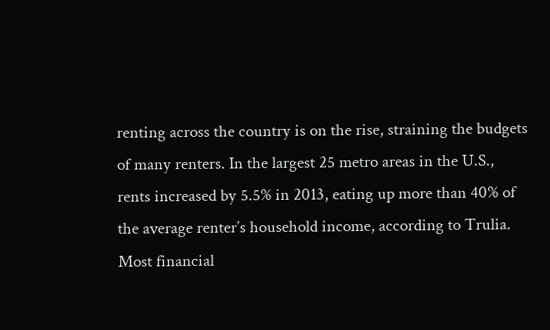renting across the country is on the rise, straining the budgets of many renters. In the largest 25 metro areas in the U.S., rents increased by 5.5% in 2013, eating up more than 40% of the average renter’s household income, according to Trulia. Most financial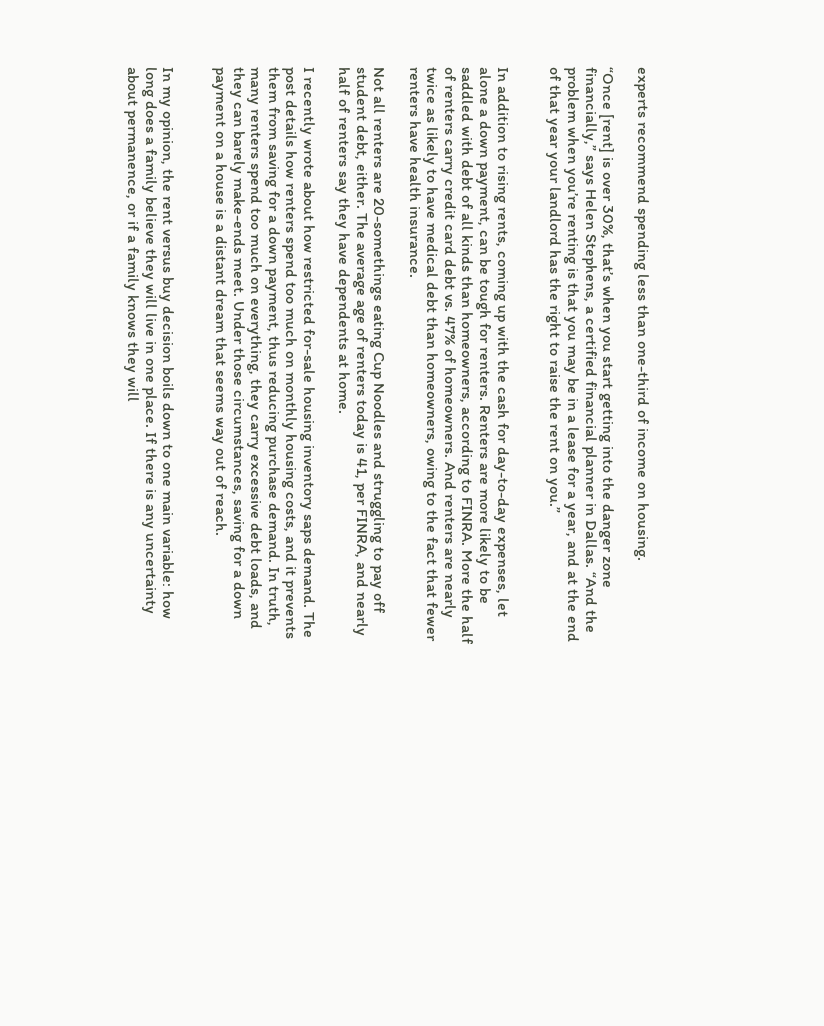experts recommend spending less than one-third of income on housing.

“Once [rent] is over 30%, that’s when you start getting into the danger zone financially,” says Helen Stephens, a certified financial planner in Dallas. “And the problem when you’re renting is that you may be in a lease for a year, and at the end of that year your landlord has the right to raise the rent on you.”


In addition to rising rents, coming up with the cash for day-to-day expenses, let alone a down payment, can be tough for renters. Renters are more likely to be saddled with debt of all kinds than homeowners, according to FINRA. More the half of renters carry credit card debt vs. 47% of homeowners. And renters are nearly twice as likely to have medical debt than homeowners, owing to the fact that fewer renters have health insurance.

Not all renters are 20-somethings eating Cup Noodles and struggling to pay off student debt, either. The average age of renters today is 41, per FINRA, and nearly half of renters say they have dependents at home.

I recently wrote about how restricted for-sale housing inventory saps demand. The post details how renters spend too much on monthly housing costs, and it prevents them from saving for a down payment, thus reducing purchase demand. In truth, many renters spend too much on everything, they carry excessive debt loads, and they can barely make-ends meet. Under those circumstances, saving for a down payment on a house is a distant dream that seems way out of reach.


In my opinion, the rent versus buy decision boils down to one main variable: how long does a family believe they will live in one place. If there is any uncertainty about permanence, or if a family knows they will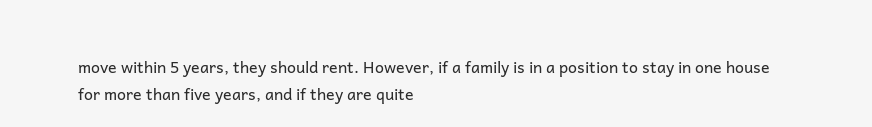move within 5 years, they should rent. However, if a family is in a position to stay in one house for more than five years, and if they are quite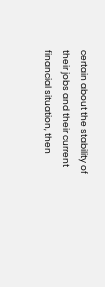certain about the stability of their jobs and their current financial situation, then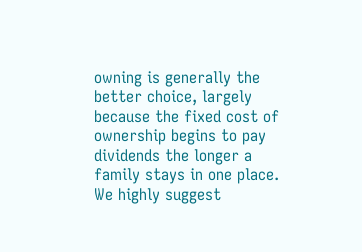owning is generally the better choice, largely because the fixed cost of ownership begins to pay dividends the longer a family stays in one place. We highly suggest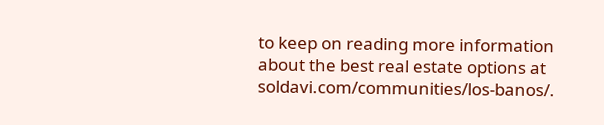to keep on reading more information about the best real estate options at soldavi.com/communities/los-banos/.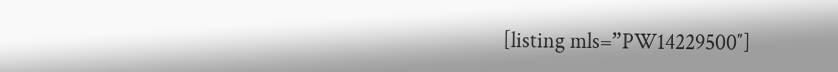[listing mls=”PW14229500″]